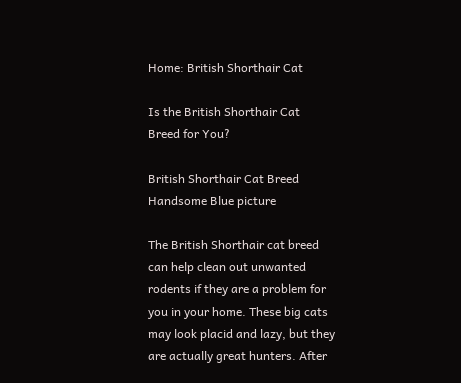Home: British Shorthair Cat

Is the British Shorthair Cat
Breed for You?

British Shorthair Cat Breed Handsome Blue picture

The British Shorthair cat breed can help clean out unwanted rodents if they are a problem for you in your home. These big cats may look placid and lazy, but they are actually great hunters. After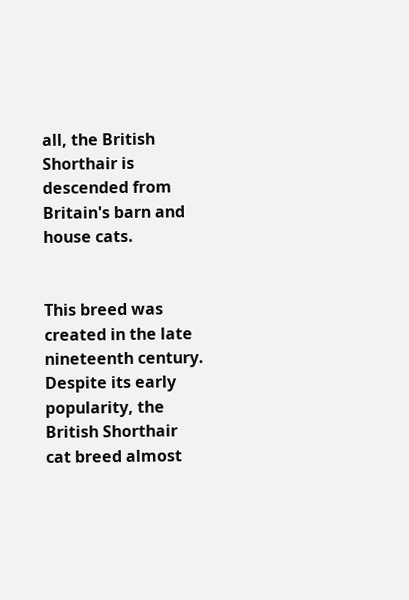all, the British Shorthair is descended from Britain's barn and house cats.


This breed was created in the late nineteenth century. Despite its early popularity, the British Shorthair cat breed almost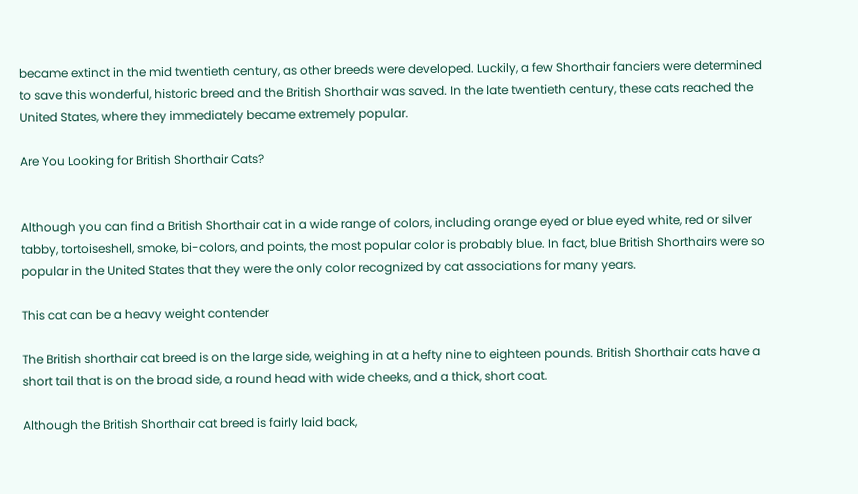became extinct in the mid twentieth century, as other breeds were developed. Luckily, a few Shorthair fanciers were determined to save this wonderful, historic breed and the British Shorthair was saved. In the late twentieth century, these cats reached the United States, where they immediately became extremely popular.

Are You Looking for British Shorthair Cats?


Although you can find a British Shorthair cat in a wide range of colors, including orange eyed or blue eyed white, red or silver tabby, tortoiseshell, smoke, bi-colors, and points, the most popular color is probably blue. In fact, blue British Shorthairs were so popular in the United States that they were the only color recognized by cat associations for many years.

This cat can be a heavy weight contender

The British shorthair cat breed is on the large side, weighing in at a hefty nine to eighteen pounds. British Shorthair cats have a short tail that is on the broad side, a round head with wide cheeks, and a thick, short coat.

Although the British Shorthair cat breed is fairly laid back,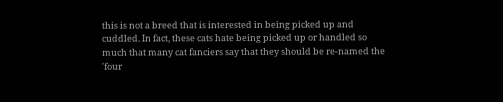this is not a breed that is interested in being picked up and cuddled. In fact, these cats hate being picked up or handled so much that many cat fanciers say that they should be re-named the 'four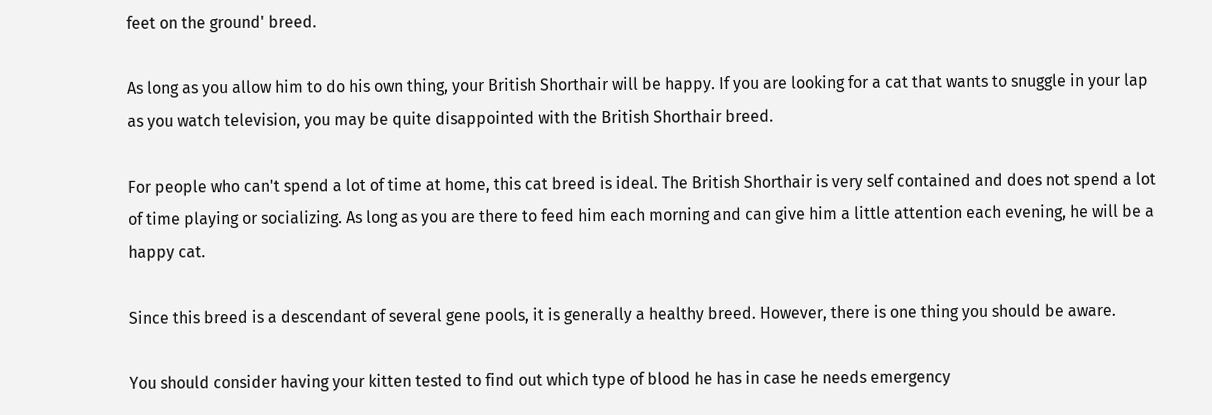feet on the ground' breed.

As long as you allow him to do his own thing, your British Shorthair will be happy. If you are looking for a cat that wants to snuggle in your lap as you watch television, you may be quite disappointed with the British Shorthair breed.

For people who can't spend a lot of time at home, this cat breed is ideal. The British Shorthair is very self contained and does not spend a lot of time playing or socializing. As long as you are there to feed him each morning and can give him a little attention each evening, he will be a happy cat.

Since this breed is a descendant of several gene pools, it is generally a healthy breed. However, there is one thing you should be aware.

You should consider having your kitten tested to find out which type of blood he has in case he needs emergency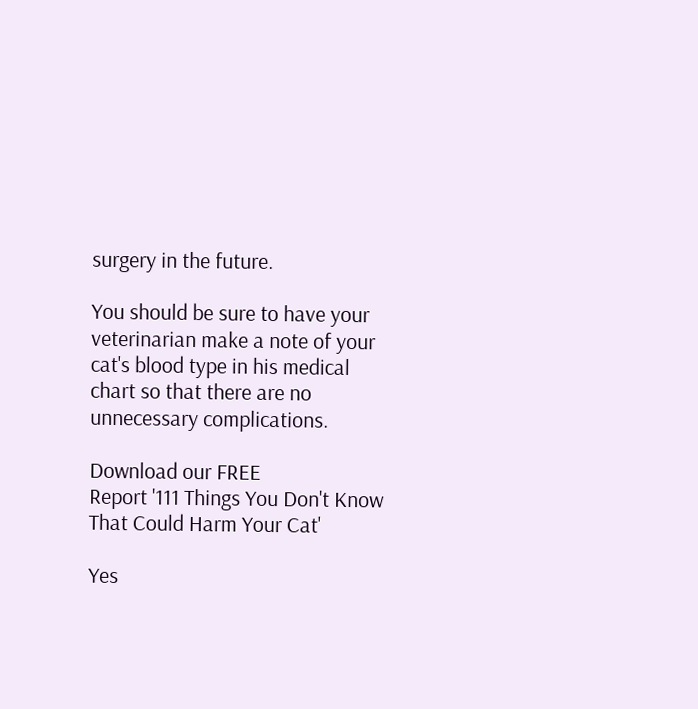surgery in the future.

You should be sure to have your veterinarian make a note of your cat's blood type in his medical chart so that there are no unnecessary complications.

Download our FREE
Report '111 Things You Don't Know
That Could Harm Your Cat'

Yes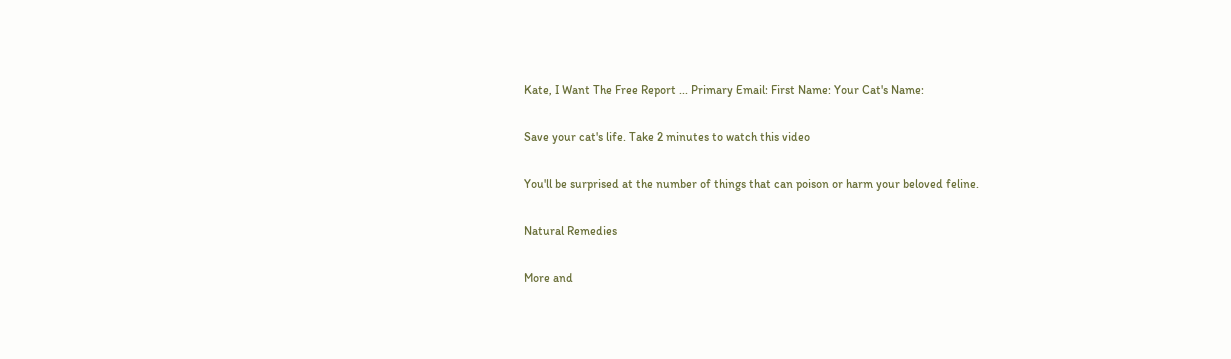Kate, I Want The Free Report ... Primary Email: First Name: Your Cat's Name:

Save your cat's life. Take 2 minutes to watch this video

You'll be surprised at the number of things that can poison or harm your beloved feline.

Natural Remedies

More and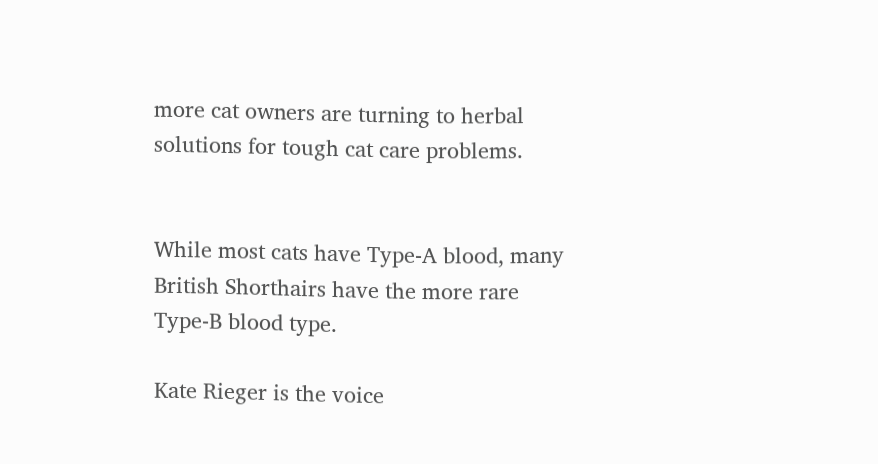more cat owners are turning to herbal solutions for tough cat care problems.


While most cats have Type-A blood, many British Shorthairs have the more rare Type-B blood type.

Kate Rieger is the voice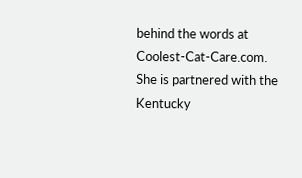behind the words at Coolest-Cat-Care.com. She is partnered with the Kentucky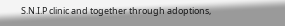S.N.I.P clinic and together through adoptions,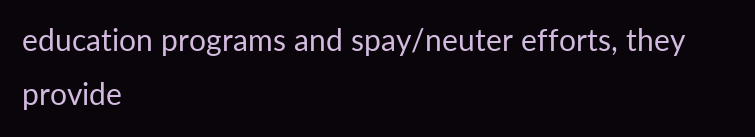education programs and spay/neuter efforts, they provide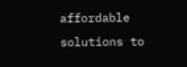affordable solutions to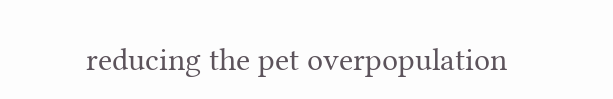reducing the pet overpopulation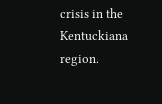crisis in the Kentuckiana region.